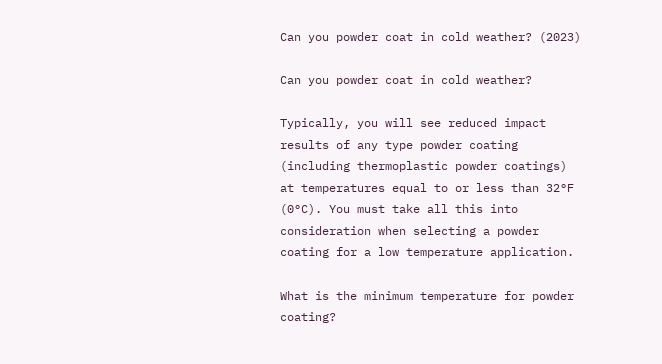Can you powder coat in cold weather? (2023)

Can you powder coat in cold weather?

Typically, you will see reduced impact results of any type powder coating (including thermoplastic powder coatings) at temperatures equal to or less than 32°F (0°C). You must take all this into consideration when selecting a powder coating for a low temperature application.

What is the minimum temperature for powder coating?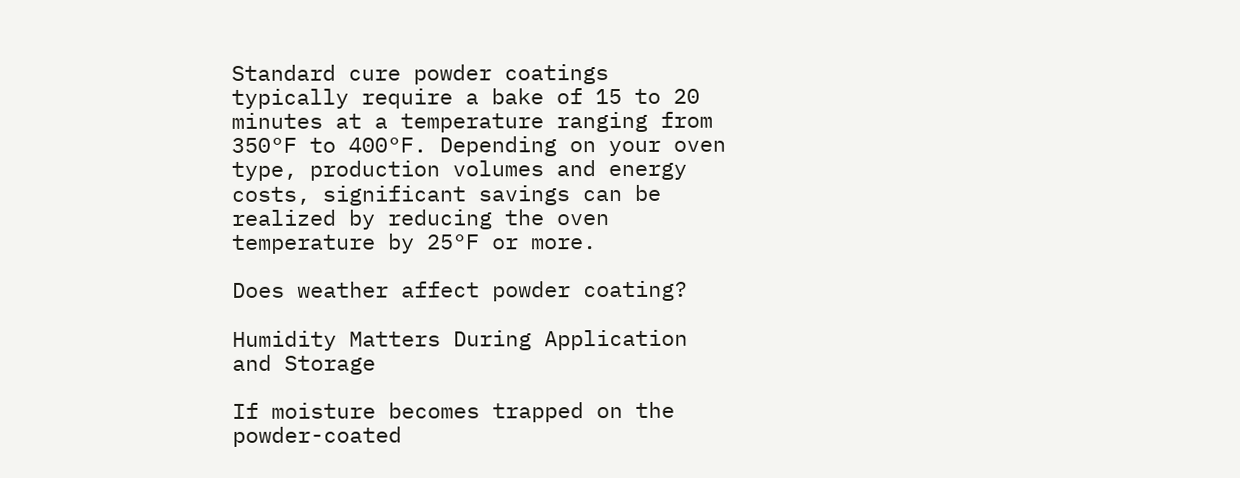Standard cure powder coatings typically require a bake of 15 to 20 minutes at a temperature ranging from 350°F to 400°F. Depending on your oven type, production volumes and energy costs, significant savings can be realized by reducing the oven temperature by 25°F or more.

Does weather affect powder coating?

Humidity Matters During Application and Storage

If moisture becomes trapped on the powder-coated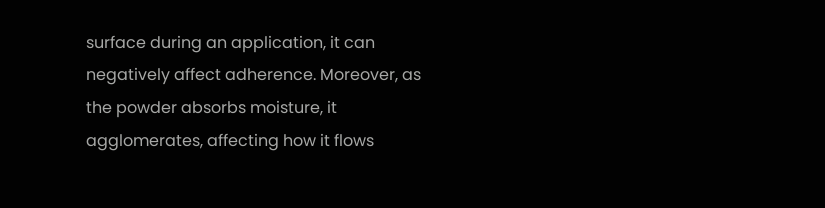surface during an application, it can negatively affect adherence. Moreover, as the powder absorbs moisture, it agglomerates, affecting how it flows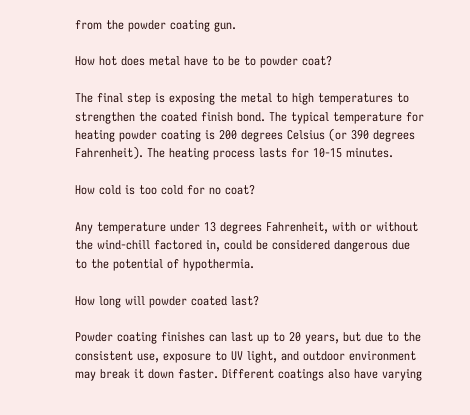from the powder coating gun.

How hot does metal have to be to powder coat?

The final step is exposing the metal to high temperatures to strengthen the coated finish bond. The typical temperature for heating powder coating is 200 degrees Celsius (or 390 degrees Fahrenheit). The heating process lasts for 10-15 minutes.

How cold is too cold for no coat?

Any temperature under 13 degrees Fahrenheit, with or without the wind-chill factored in, could be considered dangerous due to the potential of hypothermia.

How long will powder coated last?

Powder coating finishes can last up to 20 years, but due to the consistent use, exposure to UV light, and outdoor environment may break it down faster. Different coatings also have varying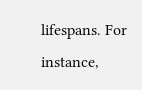lifespans. For instance,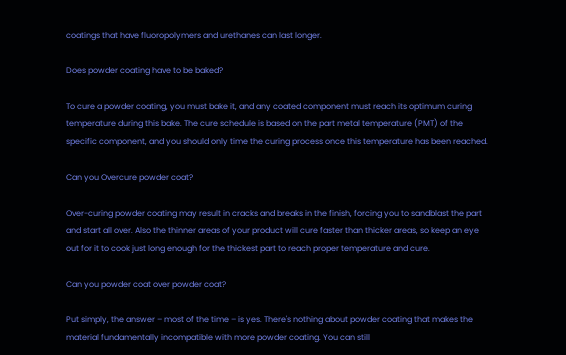coatings that have fluoropolymers and urethanes can last longer.

Does powder coating have to be baked?

To cure a powder coating, you must bake it, and any coated component must reach its optimum curing temperature during this bake. The cure schedule is based on the part metal temperature (PMT) of the specific component, and you should only time the curing process once this temperature has been reached.

Can you Overcure powder coat?

Over-curing powder coating may result in cracks and breaks in the finish, forcing you to sandblast the part and start all over. Also the thinner areas of your product will cure faster than thicker areas, so keep an eye out for it to cook just long enough for the thickest part to reach proper temperature and cure.

Can you powder coat over powder coat?

Put simply, the answer – most of the time – is yes. There's nothing about powder coating that makes the material fundamentally incompatible with more powder coating. You can still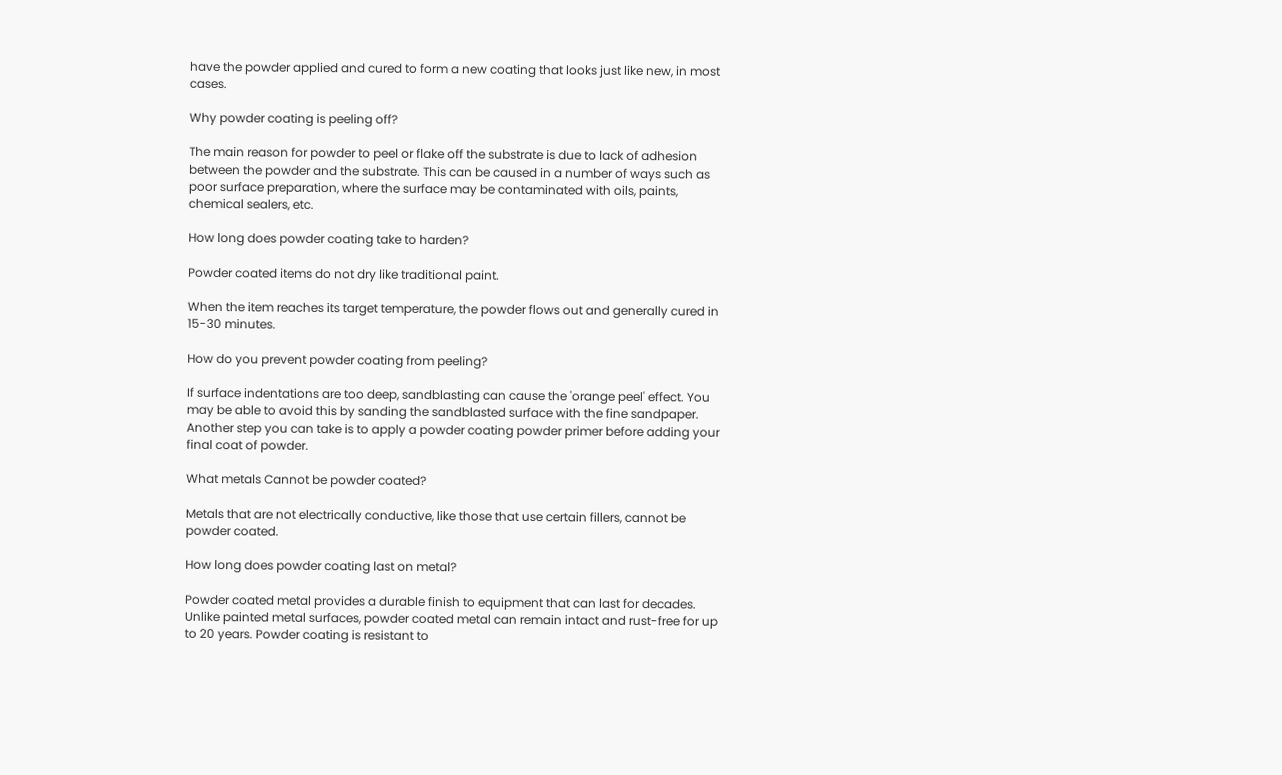have the powder applied and cured to form a new coating that looks just like new, in most cases.

Why powder coating is peeling off?

The main reason for powder to peel or flake off the substrate is due to lack of adhesion between the powder and the substrate. This can be caused in a number of ways such as poor surface preparation, where the surface may be contaminated with oils, paints, chemical sealers, etc.

How long does powder coating take to harden?

Powder coated items do not dry like traditional paint.

When the item reaches its target temperature, the powder flows out and generally cured in 15-30 minutes.

How do you prevent powder coating from peeling?

If surface indentations are too deep, sandblasting can cause the 'orange peel' effect. You may be able to avoid this by sanding the sandblasted surface with the fine sandpaper. Another step you can take is to apply a powder coating powder primer before adding your final coat of powder.

What metals Cannot be powder coated?

Metals that are not electrically conductive, like those that use certain fillers, cannot be powder coated.

How long does powder coating last on metal?

Powder coated metal provides a durable finish to equipment that can last for decades. Unlike painted metal surfaces, powder coated metal can remain intact and rust-free for up to 20 years. Powder coating is resistant to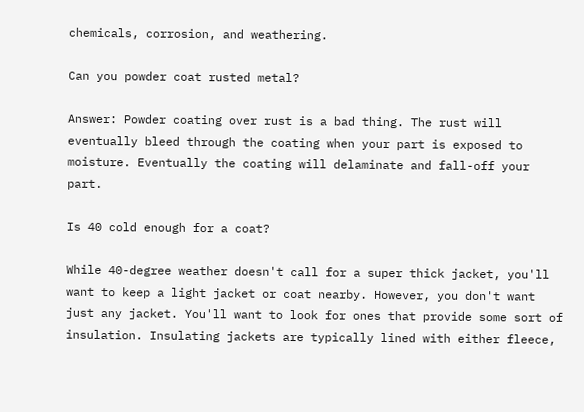chemicals, corrosion, and weathering.

Can you powder coat rusted metal?

Answer: Powder coating over rust is a bad thing. The rust will eventually bleed through the coating when your part is exposed to moisture. Eventually the coating will delaminate and fall-off your part.

Is 40 cold enough for a coat?

While 40-degree weather doesn't call for a super thick jacket, you'll want to keep a light jacket or coat nearby. However, you don't want just any jacket. You'll want to look for ones that provide some sort of insulation. Insulating jackets are typically lined with either fleece,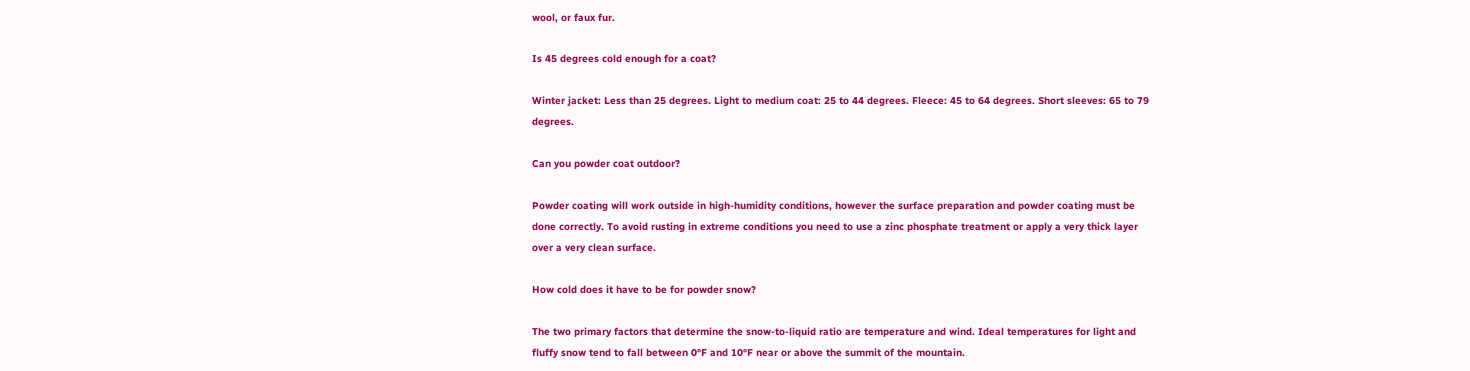wool, or faux fur.

Is 45 degrees cold enough for a coat?

Winter jacket: Less than 25 degrees. Light to medium coat: 25 to 44 degrees. Fleece: 45 to 64 degrees. Short sleeves: 65 to 79 degrees.

Can you powder coat outdoor?

Powder coating will work outside in high-humidity conditions, however the surface preparation and powder coating must be done correctly. To avoid rusting in extreme conditions you need to use a zinc phosphate treatment or apply a very thick layer over a very clean surface.

How cold does it have to be for powder snow?

The two primary factors that determine the snow-to-liquid ratio are temperature and wind. Ideal temperatures for light and fluffy snow tend to fall between 0°F and 10°F near or above the summit of the mountain.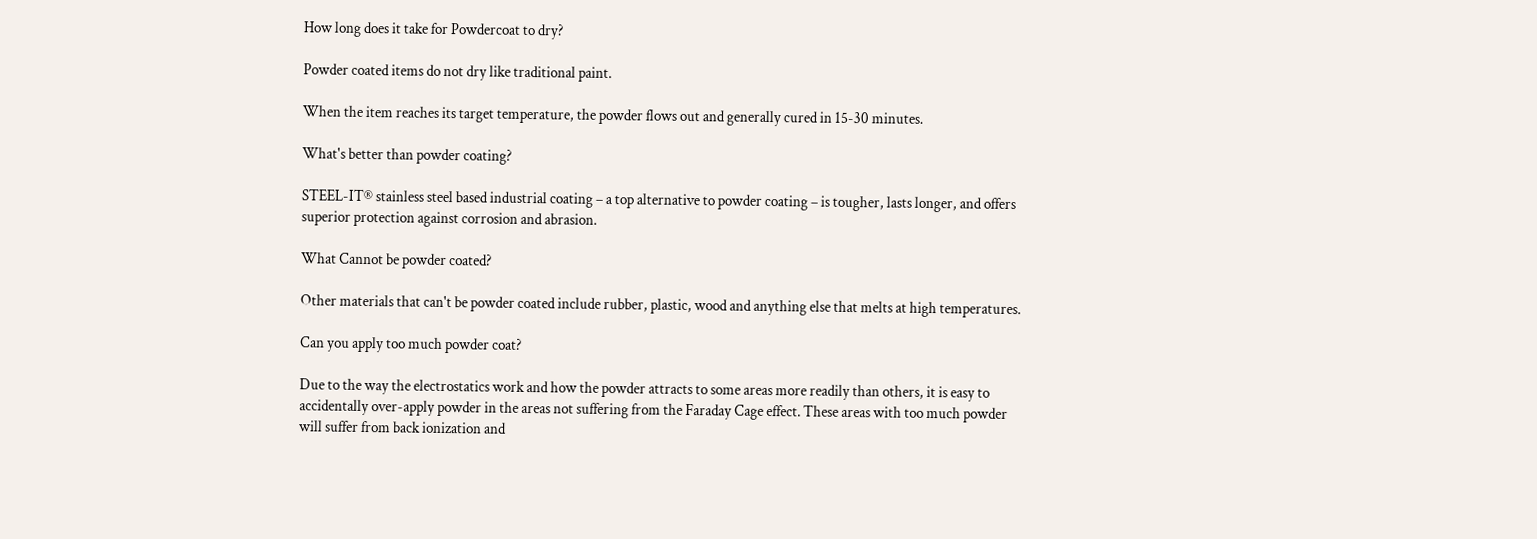How long does it take for Powdercoat to dry?

Powder coated items do not dry like traditional paint.

When the item reaches its target temperature, the powder flows out and generally cured in 15-30 minutes.

What's better than powder coating?

STEEL-IT® stainless steel based industrial coating – a top alternative to powder coating – is tougher, lasts longer, and offers superior protection against corrosion and abrasion.

What Cannot be powder coated?

Other materials that can't be powder coated include rubber, plastic, wood and anything else that melts at high temperatures.

Can you apply too much powder coat?

Due to the way the electrostatics work and how the powder attracts to some areas more readily than others, it is easy to accidentally over-apply powder in the areas not suffering from the Faraday Cage effect. These areas with too much powder will suffer from back ionization and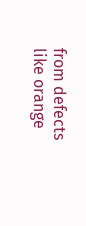from defects like orange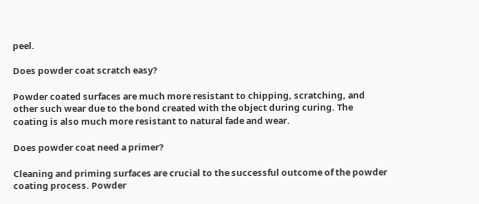peel.

Does powder coat scratch easy?

Powder coated surfaces are much more resistant to chipping, scratching, and other such wear due to the bond created with the object during curing. The coating is also much more resistant to natural fade and wear.

Does powder coat need a primer?

Cleaning and priming surfaces are crucial to the successful outcome of the powder coating process. Powder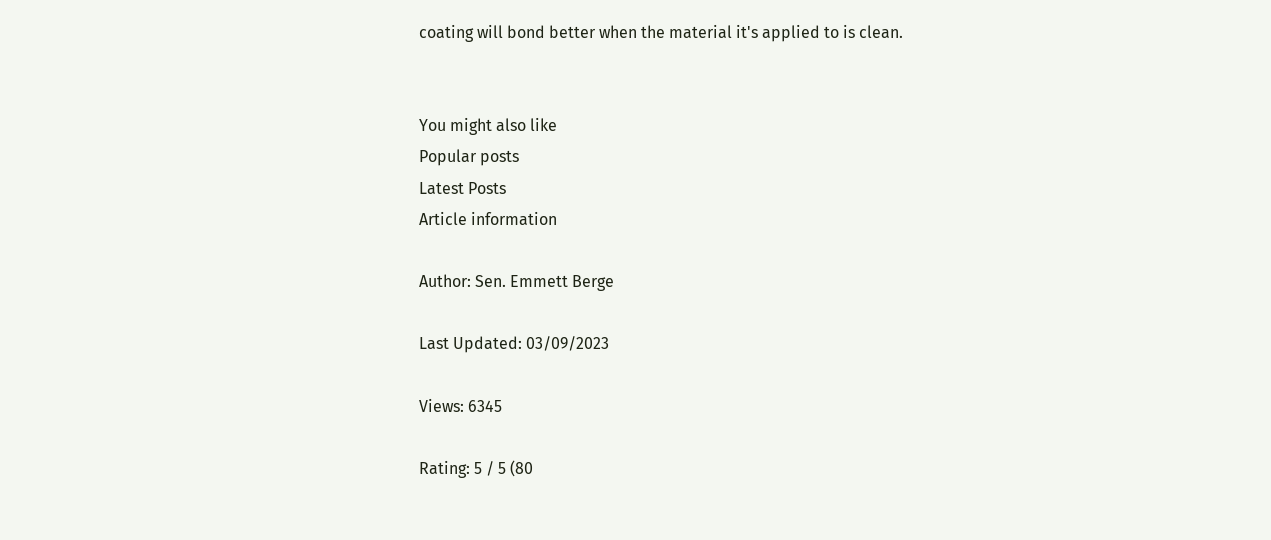coating will bond better when the material it's applied to is clean.


You might also like
Popular posts
Latest Posts
Article information

Author: Sen. Emmett Berge

Last Updated: 03/09/2023

Views: 6345

Rating: 5 / 5 (80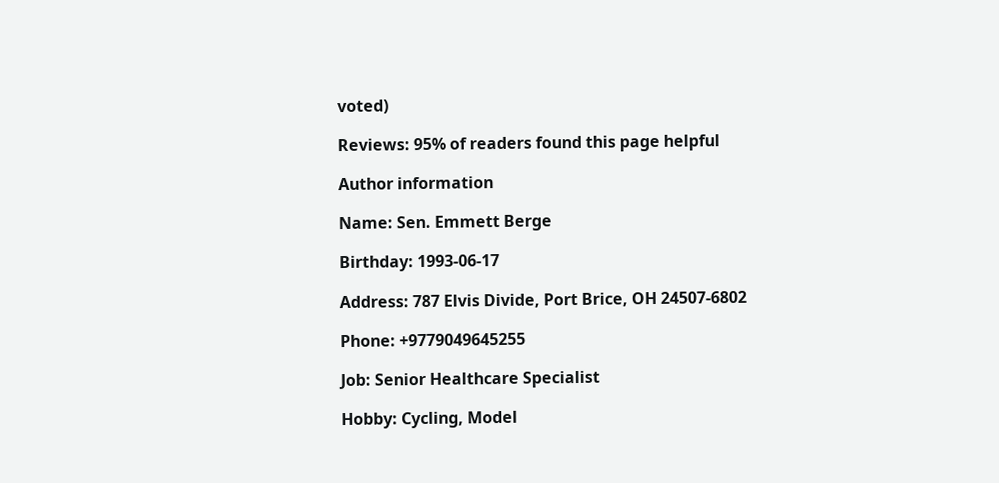voted)

Reviews: 95% of readers found this page helpful

Author information

Name: Sen. Emmett Berge

Birthday: 1993-06-17

Address: 787 Elvis Divide, Port Brice, OH 24507-6802

Phone: +9779049645255

Job: Senior Healthcare Specialist

Hobby: Cycling, Model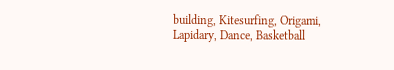building, Kitesurfing, Origami, Lapidary, Dance, Basketball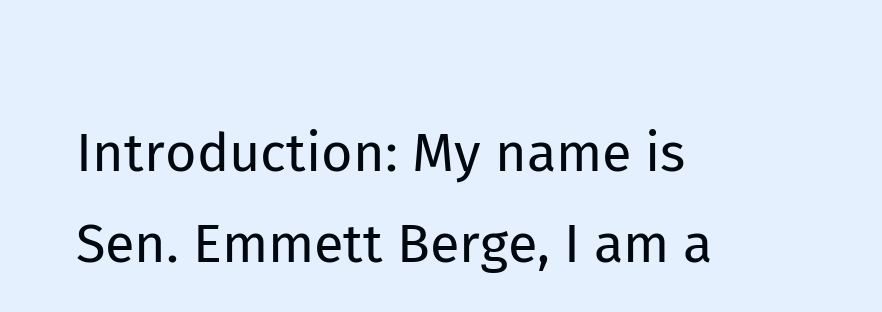Introduction: My name is Sen. Emmett Berge, I am a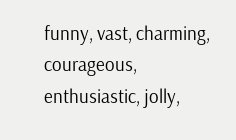funny, vast, charming, courageous, enthusiastic, jolly,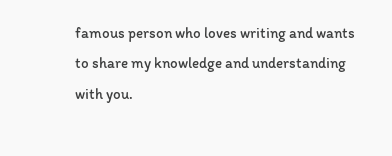famous person who loves writing and wants to share my knowledge and understanding with you.